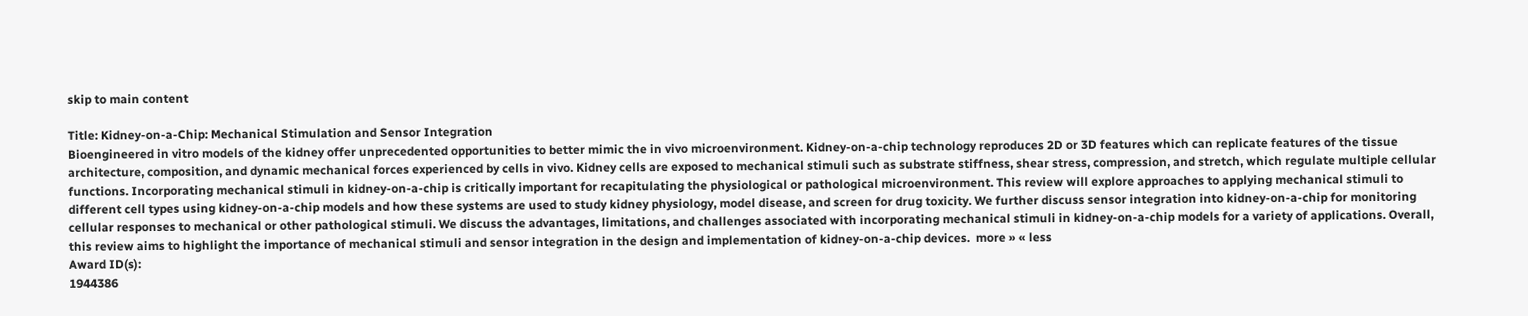skip to main content

Title: Kidney-on-a-Chip: Mechanical Stimulation and Sensor Integration
Bioengineered in vitro models of the kidney offer unprecedented opportunities to better mimic the in vivo microenvironment. Kidney-on-a-chip technology reproduces 2D or 3D features which can replicate features of the tissue architecture, composition, and dynamic mechanical forces experienced by cells in vivo. Kidney cells are exposed to mechanical stimuli such as substrate stiffness, shear stress, compression, and stretch, which regulate multiple cellular functions. Incorporating mechanical stimuli in kidney-on-a-chip is critically important for recapitulating the physiological or pathological microenvironment. This review will explore approaches to applying mechanical stimuli to different cell types using kidney-on-a-chip models and how these systems are used to study kidney physiology, model disease, and screen for drug toxicity. We further discuss sensor integration into kidney-on-a-chip for monitoring cellular responses to mechanical or other pathological stimuli. We discuss the advantages, limitations, and challenges associated with incorporating mechanical stimuli in kidney-on-a-chip models for a variety of applications. Overall, this review aims to highlight the importance of mechanical stimuli and sensor integration in the design and implementation of kidney-on-a-chip devices.  more » « less
Award ID(s):
1944386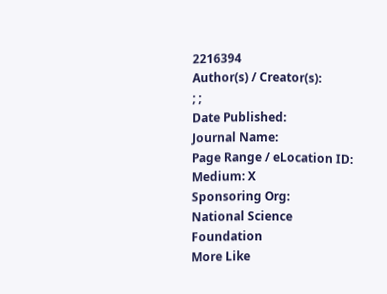2216394
Author(s) / Creator(s):
; ;
Date Published:
Journal Name:
Page Range / eLocation ID:
Medium: X
Sponsoring Org:
National Science Foundation
More Like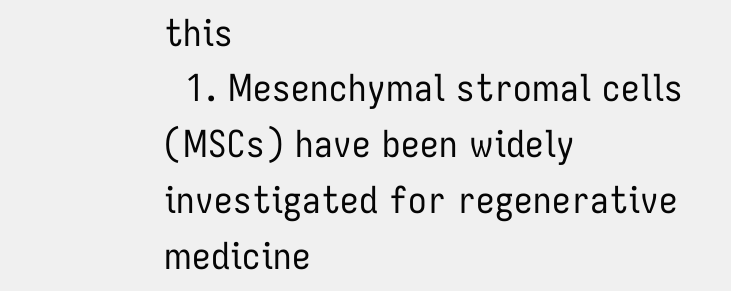this
  1. Mesenchymal stromal cells (MSCs) have been widely investigated for regenerative medicine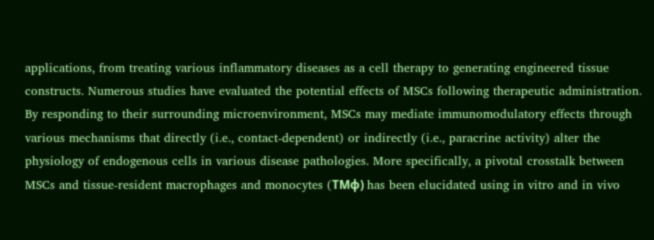applications, from treating various inflammatory diseases as a cell therapy to generating engineered tissue constructs. Numerous studies have evaluated the potential effects of MSCs following therapeutic administration. By responding to their surrounding microenvironment, MSCs may mediate immunomodulatory effects through various mechanisms that directly (i.e., contact-dependent) or indirectly (i.e., paracrine activity) alter the physiology of endogenous cells in various disease pathologies. More specifically, a pivotal crosstalk between MSCs and tissue-resident macrophages and monocytes (TMφ) has been elucidated using in vitro and in vivo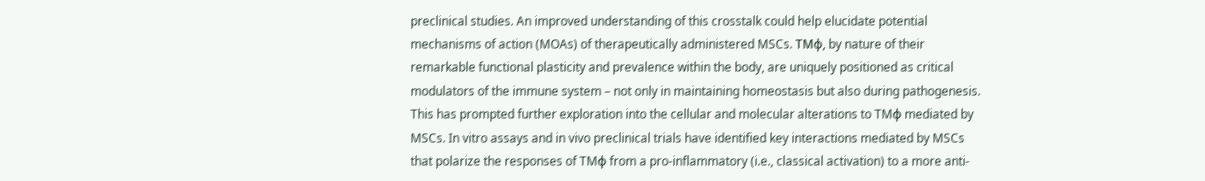preclinical studies. An improved understanding of this crosstalk could help elucidate potential mechanisms of action (MOAs) of therapeutically administered MSCs. TMφ, by nature of their remarkable functional plasticity and prevalence within the body, are uniquely positioned as critical modulators of the immune system – not only in maintaining homeostasis but also during pathogenesis. This has prompted further exploration into the cellular and molecular alterations to TMφ mediated by MSCs. In vitro assays and in vivo preclinical trials have identified key interactions mediated by MSCs that polarize the responses of TMφ from a pro-inflammatory (i.e., classical activation) to a more anti-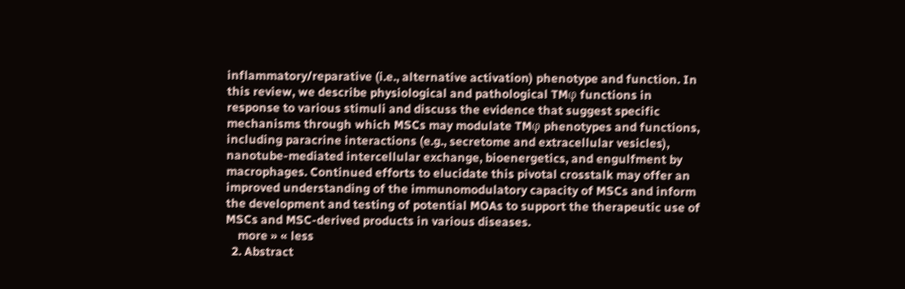inflammatory/reparative (i.e., alternative activation) phenotype and function. In this review, we describe physiological and pathological TMφ functions in response to various stimuli and discuss the evidence that suggest specific mechanisms through which MSCs may modulate TMφ phenotypes and functions, including paracrine interactions (e.g., secretome and extracellular vesicles), nanotube-mediated intercellular exchange, bioenergetics, and engulfment by macrophages. Continued efforts to elucidate this pivotal crosstalk may offer an improved understanding of the immunomodulatory capacity of MSCs and inform the development and testing of potential MOAs to support the therapeutic use of MSCs and MSC-derived products in various diseases.
    more » « less
  2. Abstract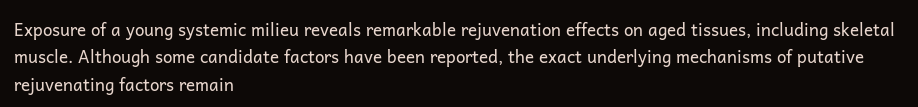Exposure of a young systemic milieu reveals remarkable rejuvenation effects on aged tissues, including skeletal muscle. Although some candidate factors have been reported, the exact underlying mechanisms of putative rejuvenating factors remain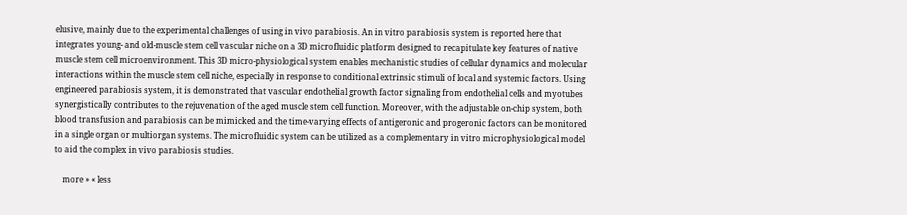elusive, mainly due to the experimental challenges of using in vivo parabiosis. An in vitro parabiosis system is reported here that integrates young‐ and old‐muscle stem cell vascular niche on a 3D microfluidic platform designed to recapitulate key features of native muscle stem cell microenvironment. This 3D micro‐physiological system enables mechanistic studies of cellular dynamics and molecular interactions within the muscle stem cell niche, especially in response to conditional extrinsic stimuli of local and systemic factors. Using engineered parabiosis system, it is demonstrated that vascular endothelial growth factor signaling from endothelial cells and myotubes synergistically contributes to the rejuvenation of the aged muscle stem cell function. Moreover, with the adjustable on‐chip system, both blood transfusion and parabiosis can be mimicked and the time‐varying effects of antigeronic and progeronic factors can be monitored in a single organ or multiorgan systems. The microfluidic system can be utilized as a complementary in vitro microphysiological model to aid the complex in vivo parabiosis studies.

    more » « less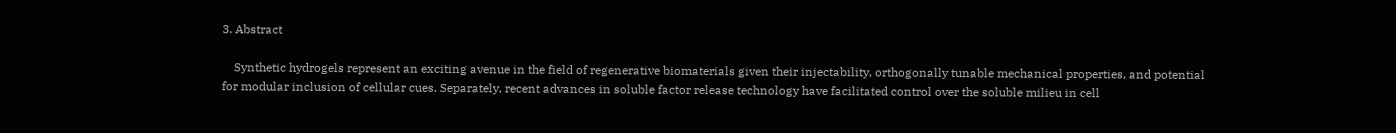3. Abstract

    Synthetic hydrogels represent an exciting avenue in the field of regenerative biomaterials given their injectability, orthogonally tunable mechanical properties, and potential for modular inclusion of cellular cues. Separately, recent advances in soluble factor release technology have facilitated control over the soluble milieu in cell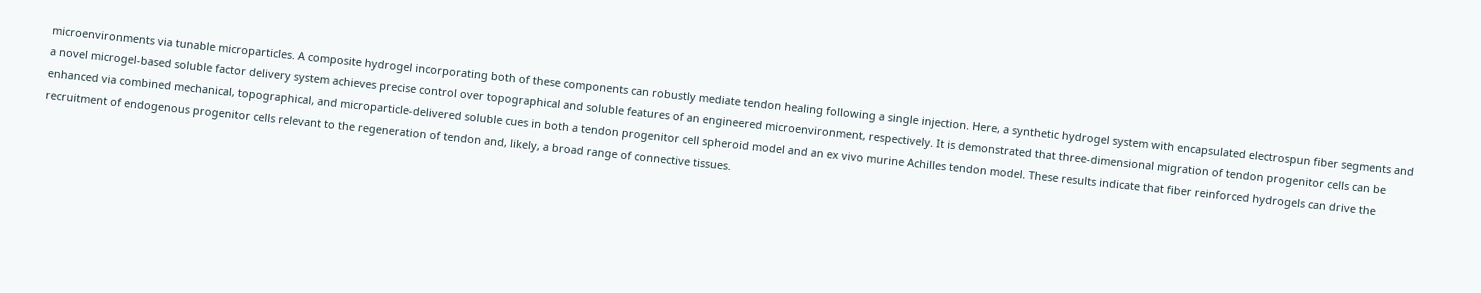microenvironments via tunable microparticles. A composite hydrogel incorporating both of these components can robustly mediate tendon healing following a single injection. Here, a synthetic hydrogel system with encapsulated electrospun fiber segments and a novel microgel‐based soluble factor delivery system achieves precise control over topographical and soluble features of an engineered microenvironment, respectively. It is demonstrated that three‐dimensional migration of tendon progenitor cells can be enhanced via combined mechanical, topographical, and microparticle‐delivered soluble cues in both a tendon progenitor cell spheroid model and an ex vivo murine Achilles tendon model. These results indicate that fiber reinforced hydrogels can drive the recruitment of endogenous progenitor cells relevant to the regeneration of tendon and, likely, a broad range of connective tissues.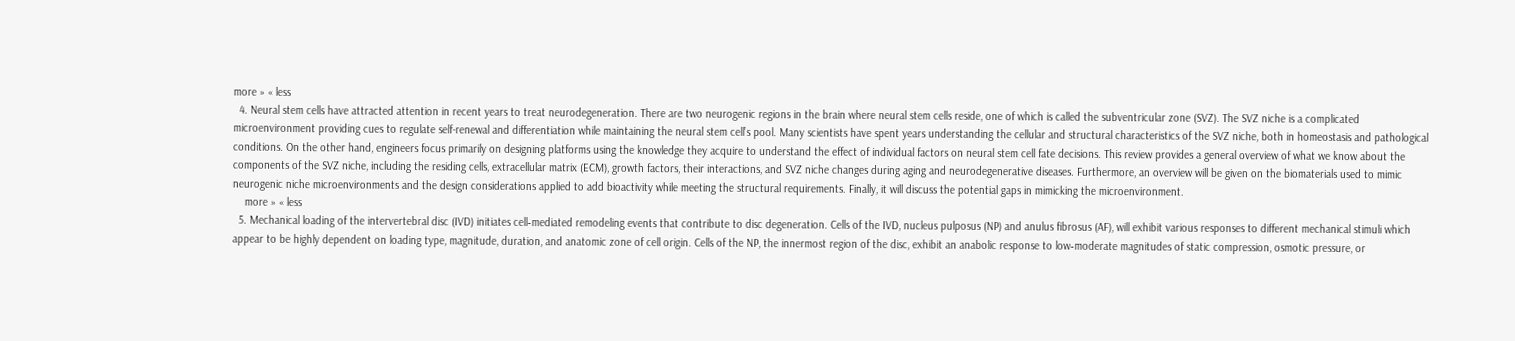more » « less
  4. Neural stem cells have attracted attention in recent years to treat neurodegeneration. There are two neurogenic regions in the brain where neural stem cells reside, one of which is called the subventricular zone (SVZ). The SVZ niche is a complicated microenvironment providing cues to regulate self-renewal and differentiation while maintaining the neural stem cell’s pool. Many scientists have spent years understanding the cellular and structural characteristics of the SVZ niche, both in homeostasis and pathological conditions. On the other hand, engineers focus primarily on designing platforms using the knowledge they acquire to understand the effect of individual factors on neural stem cell fate decisions. This review provides a general overview of what we know about the components of the SVZ niche, including the residing cells, extracellular matrix (ECM), growth factors, their interactions, and SVZ niche changes during aging and neurodegenerative diseases. Furthermore, an overview will be given on the biomaterials used to mimic neurogenic niche microenvironments and the design considerations applied to add bioactivity while meeting the structural requirements. Finally, it will discuss the potential gaps in mimicking the microenvironment.
    more » « less
  5. Mechanical loading of the intervertebral disc (IVD) initiates cell‐mediated remodeling events that contribute to disc degeneration. Cells of the IVD, nucleus pulposus (NP) and anulus fibrosus (AF), will exhibit various responses to different mechanical stimuli which appear to be highly dependent on loading type, magnitude, duration, and anatomic zone of cell origin. Cells of the NP, the innermost region of the disc, exhibit an anabolic response to low‐moderate magnitudes of static compression, osmotic pressure, or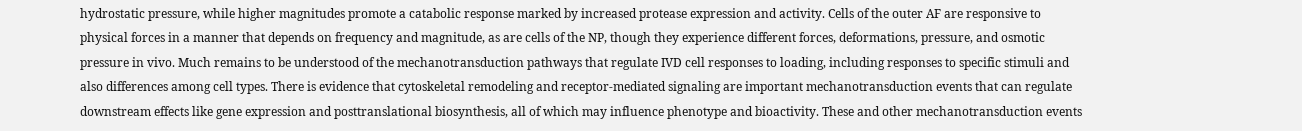hydrostatic pressure, while higher magnitudes promote a catabolic response marked by increased protease expression and activity. Cells of the outer AF are responsive to physical forces in a manner that depends on frequency and magnitude, as are cells of the NP, though they experience different forces, deformations, pressure, and osmotic pressure in vivo. Much remains to be understood of the mechanotransduction pathways that regulate IVD cell responses to loading, including responses to specific stimuli and also differences among cell types. There is evidence that cytoskeletal remodeling and receptor‐mediated signaling are important mechanotransduction events that can regulate downstream effects like gene expression and posttranslational biosynthesis, all of which may influence phenotype and bioactivity. These and other mechanotransduction events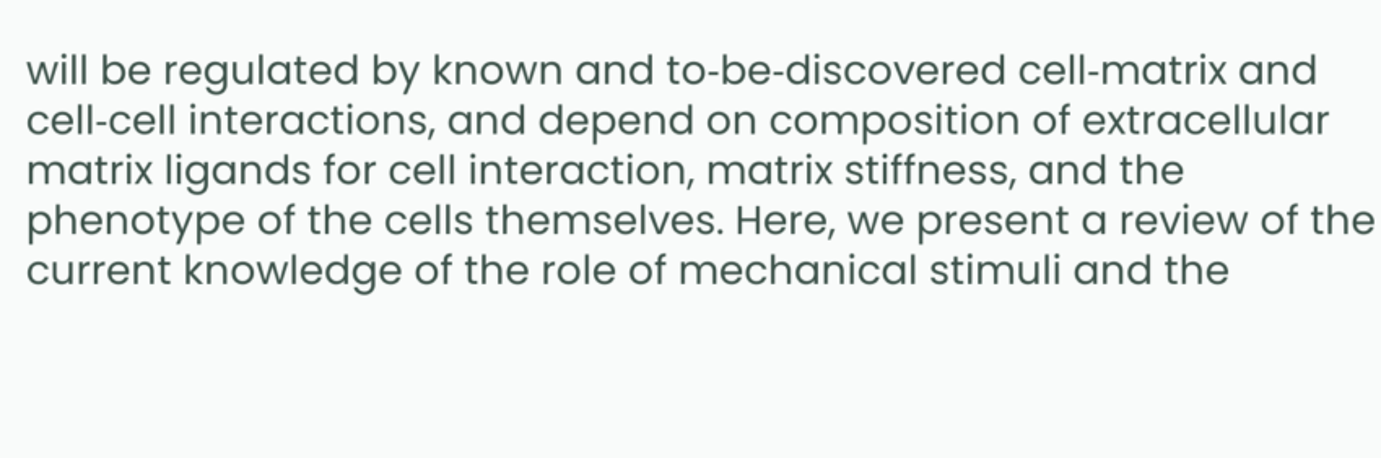will be regulated by known and to‐be‐discovered cell‐matrix and cell‐cell interactions, and depend on composition of extracellular matrix ligands for cell interaction, matrix stiffness, and the phenotype of the cells themselves. Here, we present a review of the current knowledge of the role of mechanical stimuli and the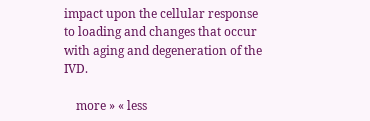impact upon the cellular response to loading and changes that occur with aging and degeneration of the IVD.

    more » « less